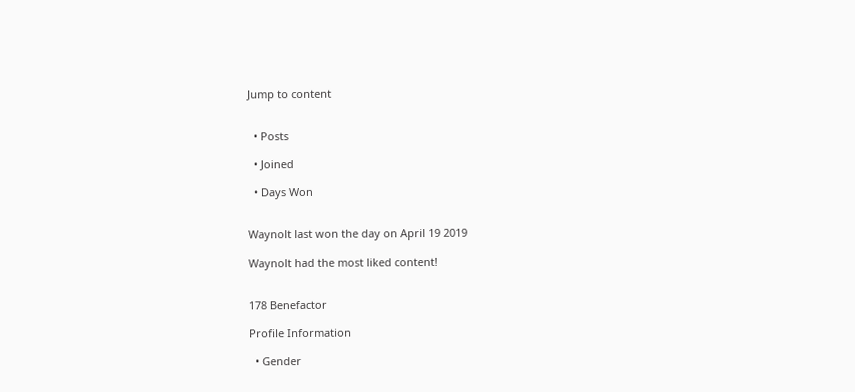Jump to content


  • Posts

  • Joined

  • Days Won


Waynolt last won the day on April 19 2019

Waynolt had the most liked content!


178 Benefactor

Profile Information

  • Gender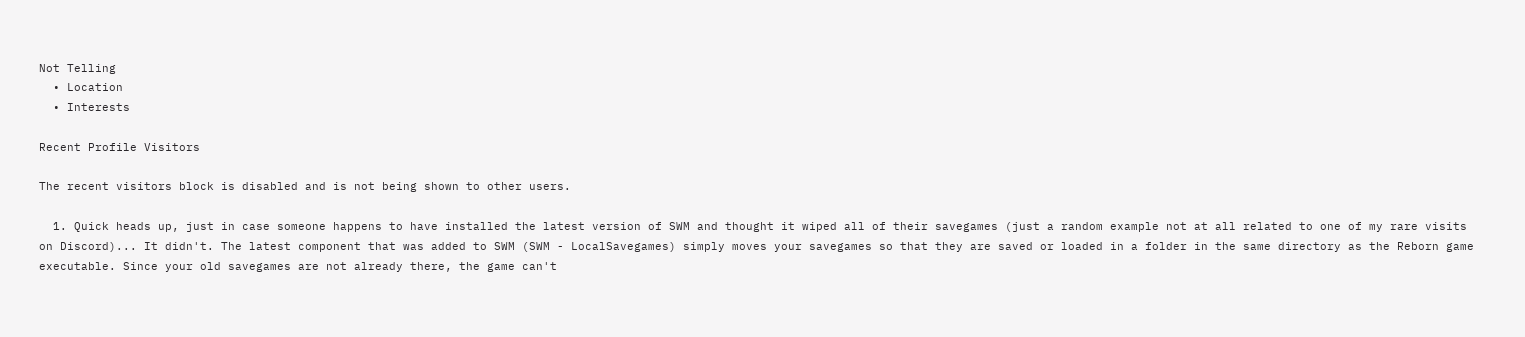Not Telling
  • Location
  • Interests

Recent Profile Visitors

The recent visitors block is disabled and is not being shown to other users.

  1. Quick heads up, just in case someone happens to have installed the latest version of SWM and thought it wiped all of their savegames (just a random example not at all related to one of my rare visits on Discord)... It didn't. The latest component that was added to SWM (SWM - LocalSavegames) simply moves your savegames so that they are saved or loaded in a folder in the same directory as the Reborn game executable. Since your old savegames are not already there, the game can't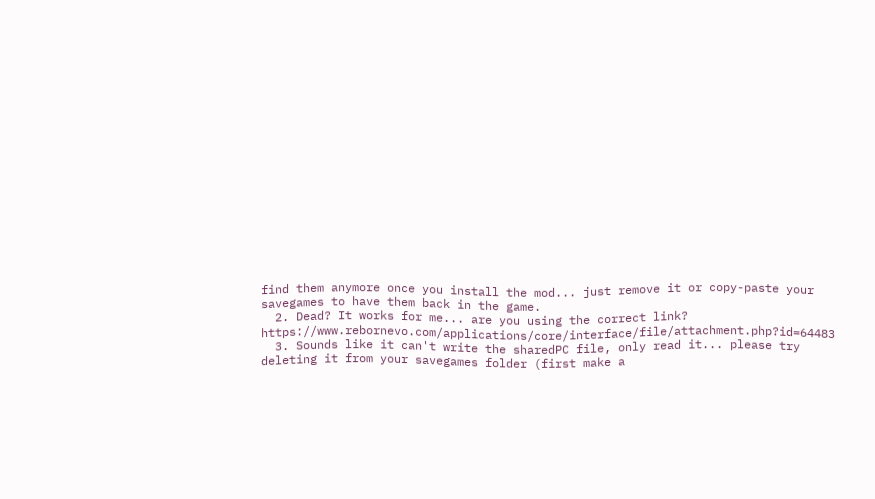find them anymore once you install the mod... just remove it or copy-paste your savegames to have them back in the game.
  2. Dead? It works for me... are you using the correct link? https://www.rebornevo.com/applications/core/interface/file/attachment.php?id=64483
  3. Sounds like it can't write the sharedPC file, only read it... please try deleting it from your savegames folder (first make a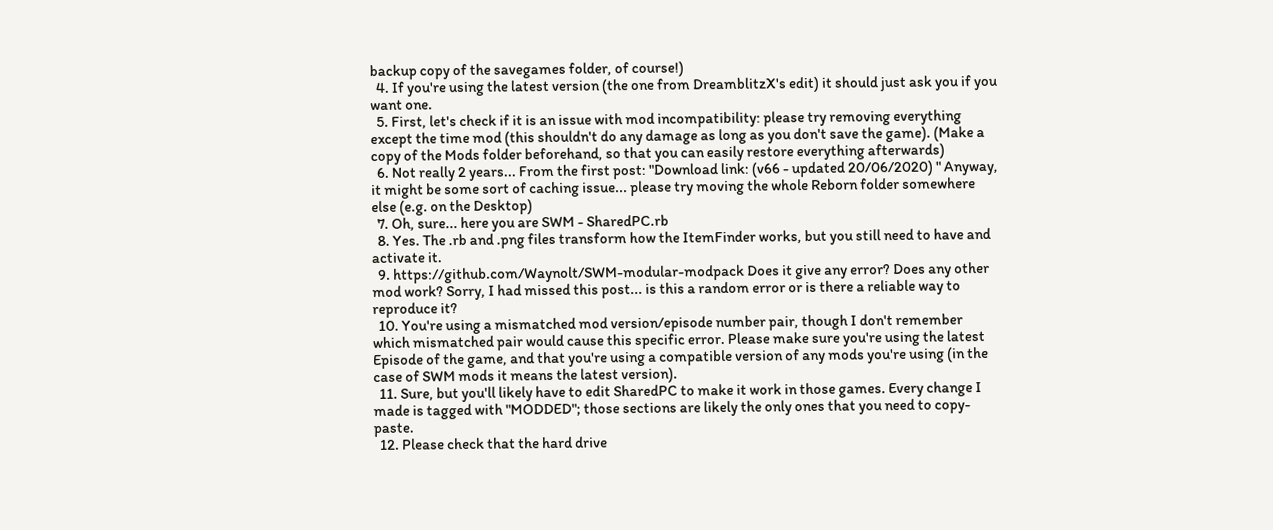backup copy of the savegames folder, of course!)
  4. If you're using the latest version (the one from DreamblitzX's edit) it should just ask you if you want one.
  5. First, let's check if it is an issue with mod incompatibility: please try removing everything except the time mod (this shouldn't do any damage as long as you don't save the game). (Make a copy of the Mods folder beforehand, so that you can easily restore everything afterwards)
  6. Not really 2 years... From the first post: "Download link: (v66 - updated 20/06/2020) " Anyway, it might be some sort of caching issue... please try moving the whole Reborn folder somewhere else (e.g. on the Desktop)
  7. Oh, sure... here you are SWM - SharedPC.rb
  8. Yes. The .rb and .png files transform how the ItemFinder works, but you still need to have and activate it.
  9. https://github.com/Waynolt/SWM-modular-modpack Does it give any error? Does any other mod work? Sorry, I had missed this post... is this a random error or is there a reliable way to reproduce it?
  10. You're using a mismatched mod version/episode number pair, though I don't remember which mismatched pair would cause this specific error. Please make sure you're using the latest Episode of the game, and that you're using a compatible version of any mods you're using (in the case of SWM mods it means the latest version).
  11. Sure, but you'll likely have to edit SharedPC to make it work in those games. Every change I made is tagged with "MODDED"; those sections are likely the only ones that you need to copy-paste.
  12. Please check that the hard drive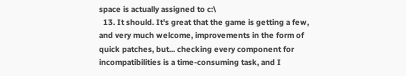space is actually assigned to c:\
  13. It should. It's great that the game is getting a few, and very much welcome, improvements in the form of quick patches, but... checking every component for incompatibilities is a time-consuming task, and I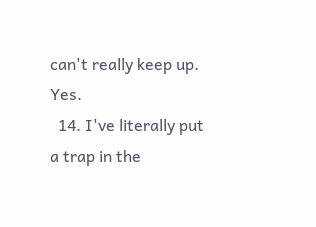can't really keep up. Yes.
  14. I've literally put a trap in the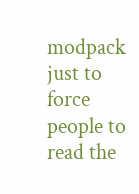modpack just to force people to read the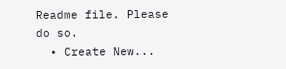Readme file. Please do so.
  • Create New...